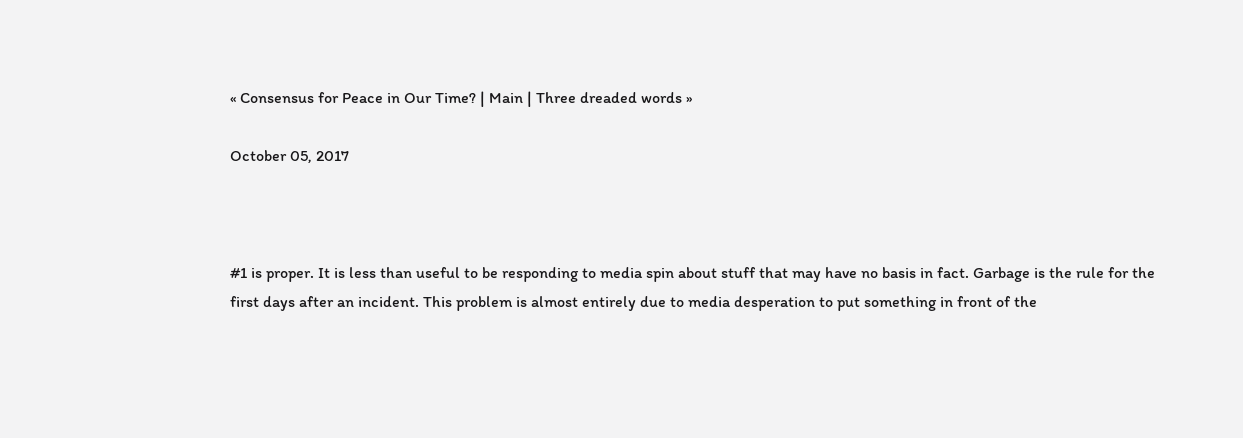« Consensus for Peace in Our Time? | Main | Three dreaded words »

October 05, 2017



#1 is proper. It is less than useful to be responding to media spin about stuff that may have no basis in fact. Garbage is the rule for the first days after an incident. This problem is almost entirely due to media desperation to put something in front of the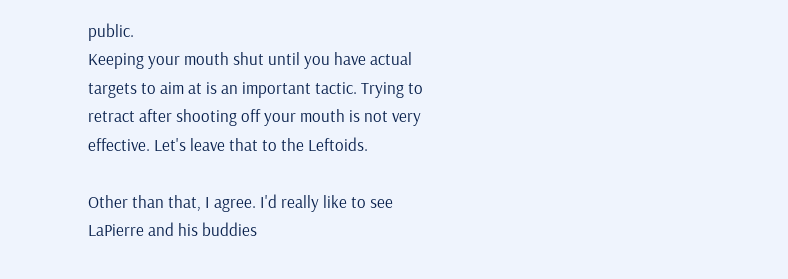public.
Keeping your mouth shut until you have actual targets to aim at is an important tactic. Trying to retract after shooting off your mouth is not very effective. Let's leave that to the Leftoids.

Other than that, I agree. I'd really like to see LaPierre and his buddies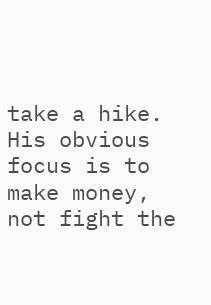take a hike. His obvious focus is to make money, not fight the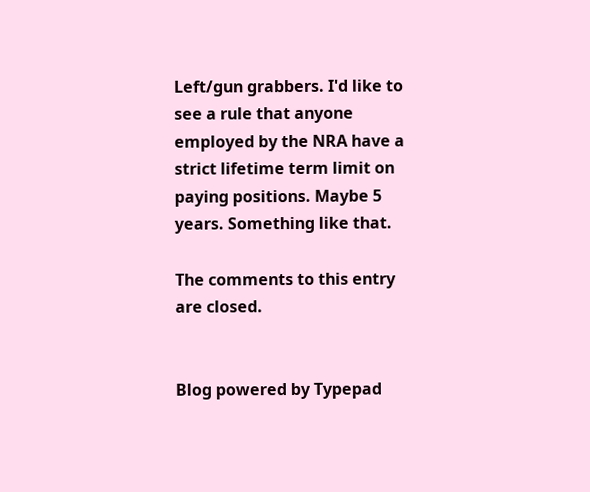Left/gun grabbers. I'd like to see a rule that anyone employed by the NRA have a strict lifetime term limit on paying positions. Maybe 5 years. Something like that.

The comments to this entry are closed.


Blog powered by Typepad